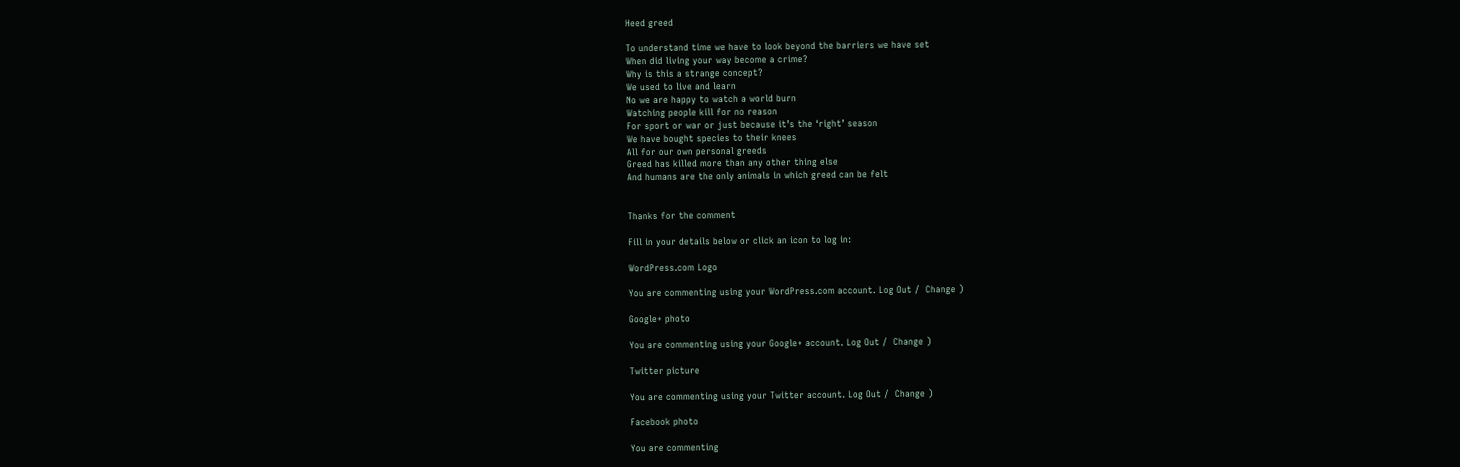Heed greed

To understand time we have to look beyond the barriers we have set
When did living your way become a crime?
Why is this a strange concept?
We used to live and learn
No we are happy to watch a world burn
Watching people kill for no reason
For sport or war or just because it’s the ‘right’ season
We have bought species to their knees
All for our own personal greeds
Greed has killed more than any other thing else
And humans are the only animals in which greed can be felt


Thanks for the comment

Fill in your details below or click an icon to log in:

WordPress.com Logo

You are commenting using your WordPress.com account. Log Out /  Change )

Google+ photo

You are commenting using your Google+ account. Log Out /  Change )

Twitter picture

You are commenting using your Twitter account. Log Out /  Change )

Facebook photo

You are commenting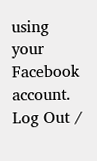using your Facebook account. Log Out /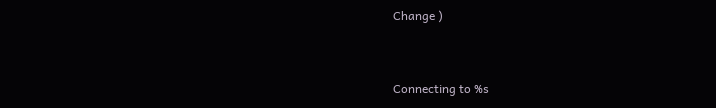Change )


Connecting to %s